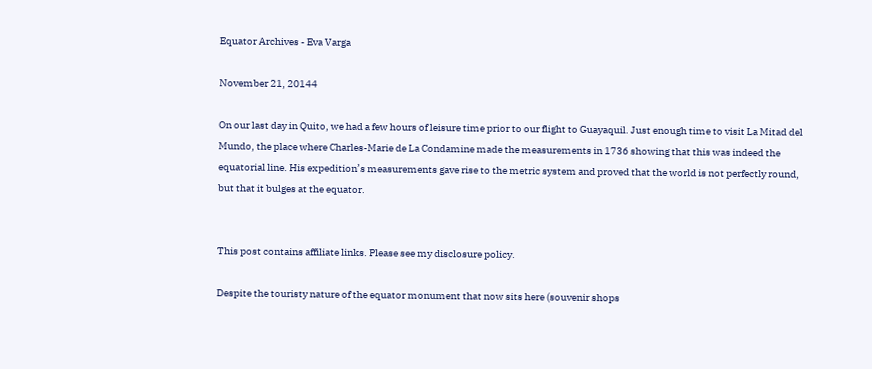Equator Archives - Eva Varga

November 21, 20144

On our last day in Quito, we had a few hours of leisure time prior to our flight to Guayaquil. Just enough time to visit La Mitad del Mundo, the place where Charles-Marie de La Condamine made the measurements in 1736 showing that this was indeed the equatorial line. His expedition’s measurements gave rise to the metric system and proved that the world is not perfectly round, but that it bulges at the equator.


This post contains affiliate links. Please see my disclosure policy.

Despite the touristy nature of the equator monument that now sits here (souvenir shops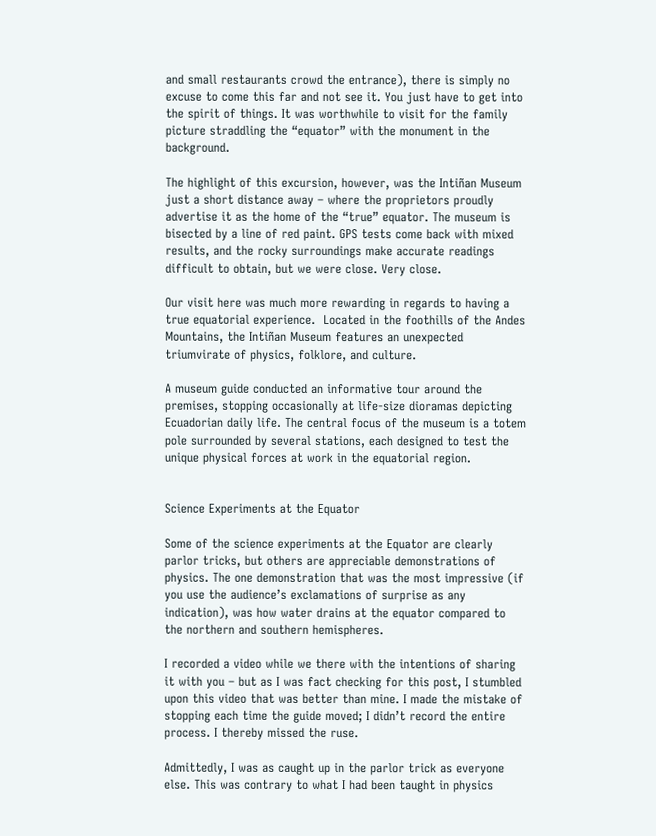and small restaurants crowd the entrance), there is simply no excuse to come this far and not see it. You just have to get into the spirit of things. It was worthwhile to visit for the family picture straddling the “equator” with the monument in the background.

The highlight of this excursion, however, was the Intiñan Museum just a short distance away – where the proprietors proudly advertise it as the home of the “true” equator. The museum is bisected by a line of red paint. GPS tests come back with mixed results, and the rocky surroundings make accurate readings difficult to obtain, but we were close. Very close.

Our visit here was much more rewarding in regards to having a true equatorial experience.  Located in the foothills of the Andes Mountains, the Intiñan Museum features an unexpected triumvirate of physics, folklore, and culture.

A museum guide conducted an informative tour around the premises, stopping occasionally at life-size dioramas depicting Ecuadorian daily life. The central focus of the museum is a totem pole surrounded by several stations, each designed to test the unique physical forces at work in the equatorial region.


Science Experiments at the Equator

Some of the science experiments at the Equator are clearly parlor tricks, but others are appreciable demonstrations of physics. The one demonstration that was the most impressive (if you use the audience’s exclamations of surprise as any indication), was how water drains at the equator compared to the northern and southern hemispheres.

I recorded a video while we there with the intentions of sharing it with you – but as I was fact checking for this post, I stumbled upon this video that was better than mine. I made the mistake of stopping each time the guide moved; I didn’t record the entire process. I thereby missed the ruse.

Admittedly, I was as caught up in the parlor trick as everyone else. This was contrary to what I had been taught in physics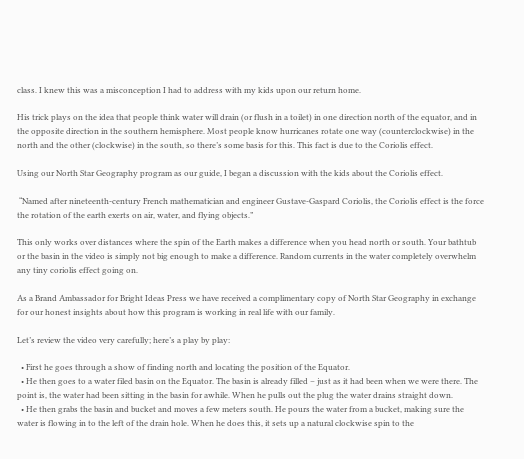class. I knew this was a misconception I had to address with my kids upon our return home.

His trick plays on the idea that people think water will drain (or flush in a toilet) in one direction north of the equator, and in the opposite direction in the southern hemisphere. Most people know hurricanes rotate one way (counterclockwise) in the north and the other (clockwise) in the south, so there’s some basis for this. This fact is due to the Coriolis effect.

Using our North Star Geography program as our guide, I began a discussion with the kids about the Coriolis effect.

 “Named after nineteenth-century French mathematician and engineer Gustave-Gaspard Coriolis, the Coriolis effect is the force the rotation of the earth exerts on air, water, and flying objects.”

This only works over distances where the spin of the Earth makes a difference when you head north or south. Your bathtub or the basin in the video is simply not big enough to make a difference. Random currents in the water completely overwhelm any tiny coriolis effect going on.

As a Brand Ambassador for Bright Ideas Press we have received a complimentary copy of North Star Geography in exchange for our honest insights about how this program is working in real life with our family.

Let’s review the video very carefully; here’s a play by play:

  • First he goes through a show of finding north and locating the position of the Equator.
  • He then goes to a water filed basin on the Equator. The basin is already filled – just as it had been when we were there. The point is, the water had been sitting in the basin for awhile. When he pulls out the plug the water drains straight down.
  • He then grabs the basin and bucket and moves a few meters south. He pours the water from a bucket, making sure the water is flowing in to the left of the drain hole. When he does this, it sets up a natural clockwise spin to the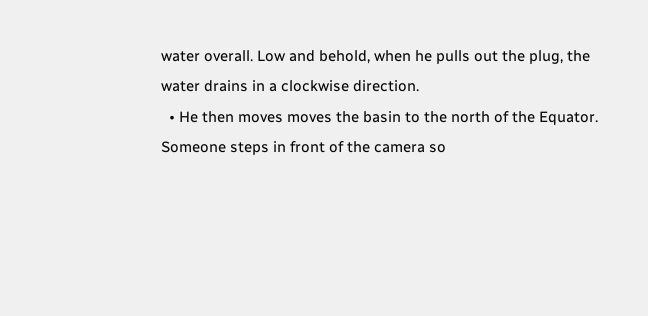water overall. Low and behold, when he pulls out the plug, the water drains in a clockwise direction.
  • He then moves moves the basin to the north of the Equator. Someone steps in front of the camera so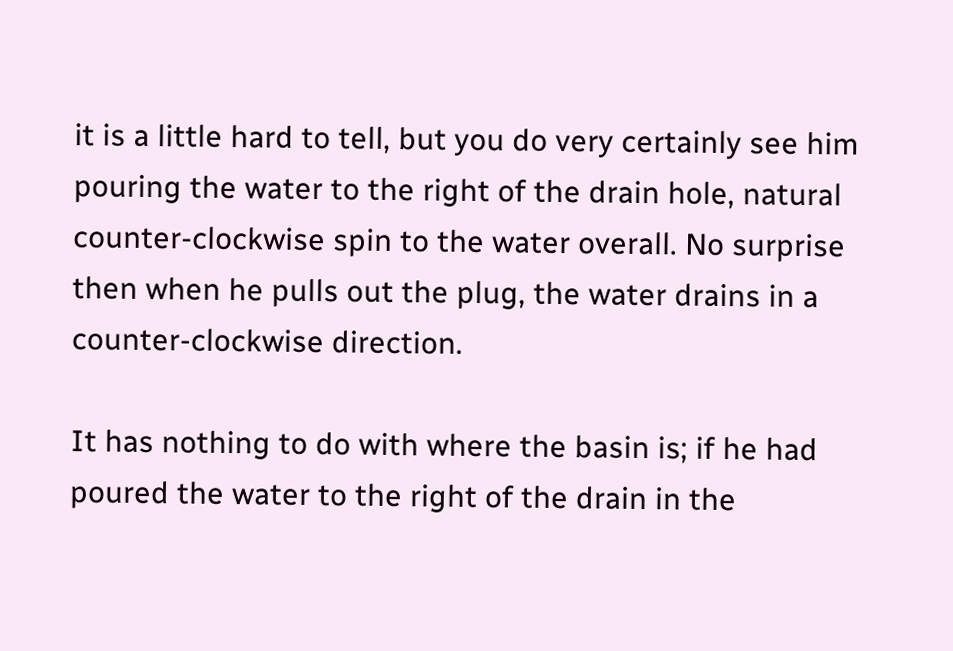it is a little hard to tell, but you do very certainly see him pouring the water to the right of the drain hole, natural counter-clockwise spin to the water overall. No surprise then when he pulls out the plug, the water drains in a counter-clockwise direction.

It has nothing to do with where the basin is; if he had poured the water to the right of the drain in the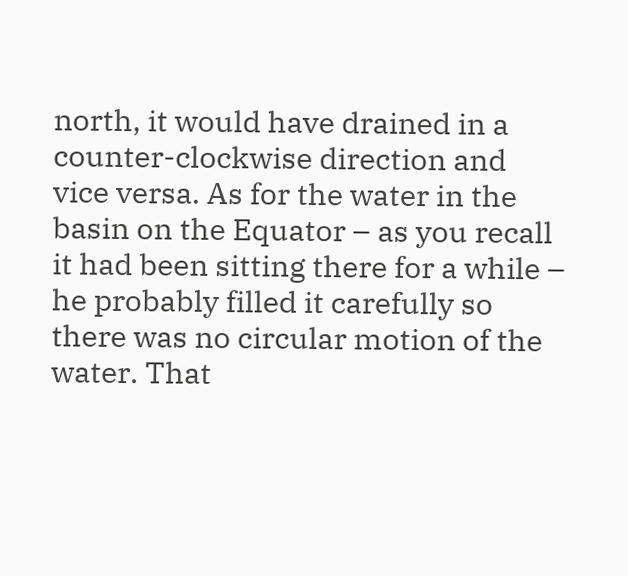north, it would have drained in a counter-clockwise direction and vice versa. As for the water in the basin on the Equator – as you recall it had been sitting there for a while – he probably filled it carefully so there was no circular motion of the water. That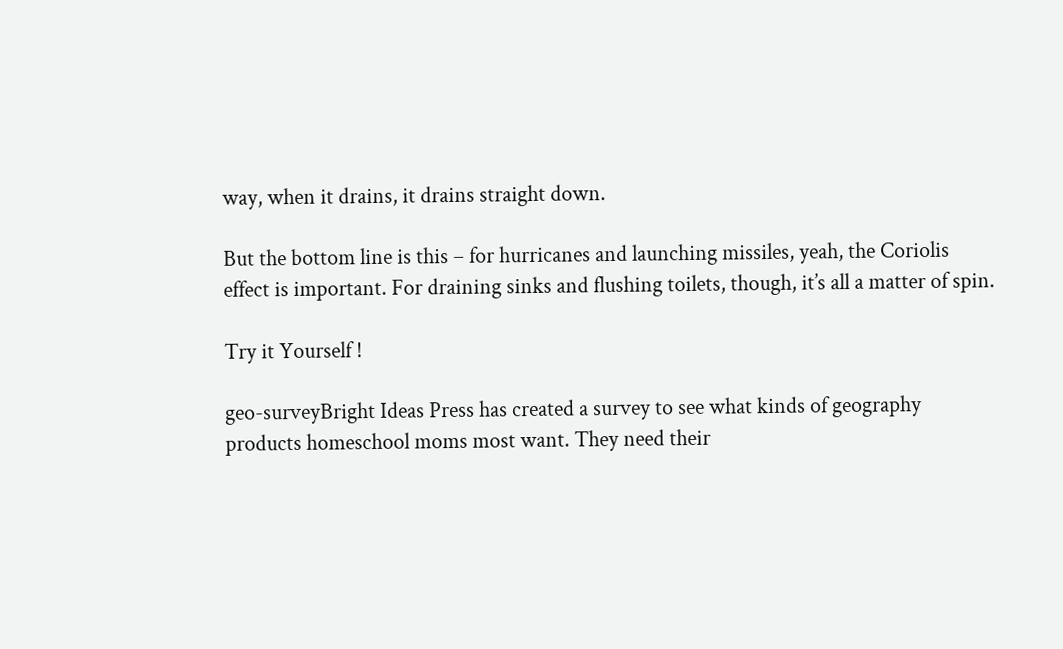way, when it drains, it drains straight down.

But the bottom line is this – for hurricanes and launching missiles, yeah, the Coriolis effect is important. For draining sinks and flushing toilets, though, it’s all a matter of spin.

Try it Yourself !

geo-surveyBright Ideas Press has created a survey to see what kinds of geography products homeschool moms most want. They need their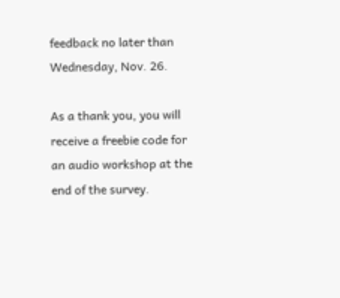feedback no later than Wednesday, Nov. 26.

As a thank you, you will receive a freebie code for an audio workshop at the end of the survey.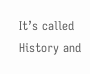It’s called History and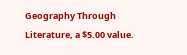Geography Through Literature, a $5.00 value.